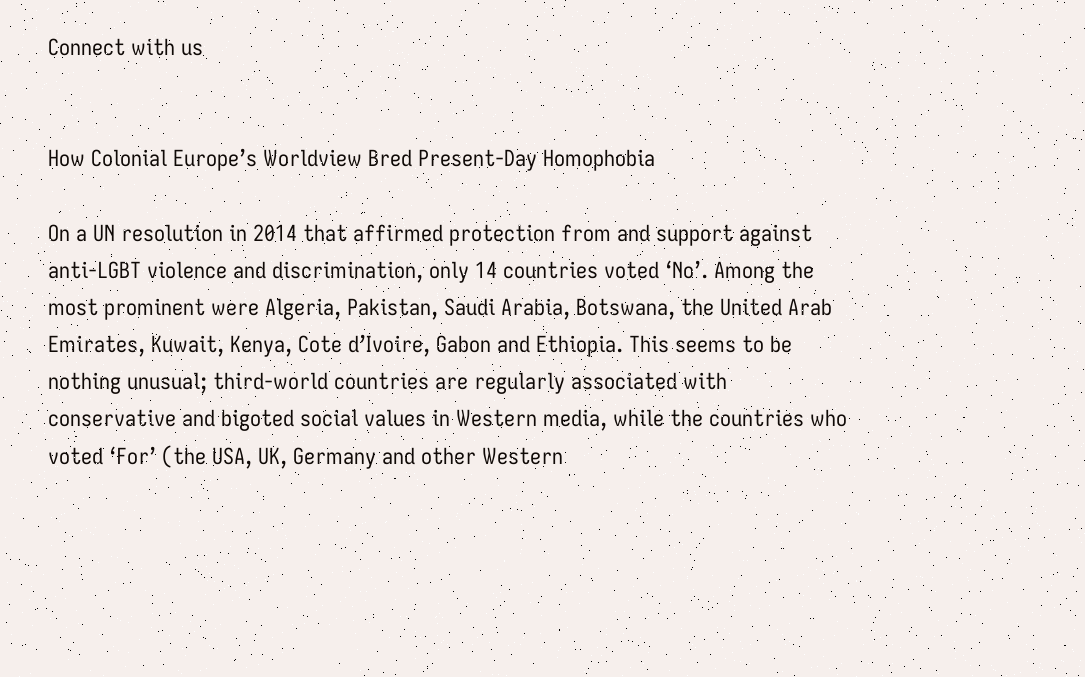Connect with us


How Colonial Europe’s Worldview Bred Present-Day Homophobia

On a UN resolution in 2014 that affirmed protection from and support against anti-LGBT violence and discrimination, only 14 countries voted ‘No’. Among the most prominent were Algeria, Pakistan, Saudi Arabia, Botswana, the United Arab Emirates, Kuwait, Kenya, Cote d’Ivoire, Gabon and Ethiopia. This seems to be nothing unusual; third-world countries are regularly associated with conservative and bigoted social values in Western media, while the countries who voted ‘For’ (the USA, UK, Germany and other Western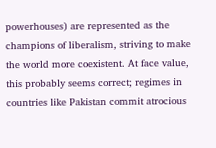powerhouses) are represented as the champions of liberalism, striving to make the world more coexistent. At face value, this probably seems correct; regimes in countries like Pakistan commit atrocious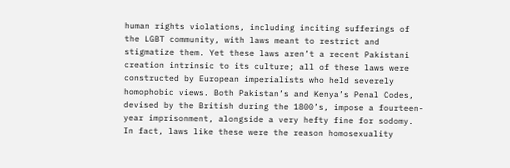human rights violations, including inciting sufferings of the LGBT community, with laws meant to restrict and stigmatize them. Yet these laws aren’t a recent Pakistani creation intrinsic to its culture; all of these laws were constructed by European imperialists who held severely homophobic views. Both Pakistan’s and Kenya’s Penal Codes, devised by the British during the 1800’s, impose a fourteen-year imprisonment, alongside a very hefty fine for sodomy. In fact, laws like these were the reason homosexuality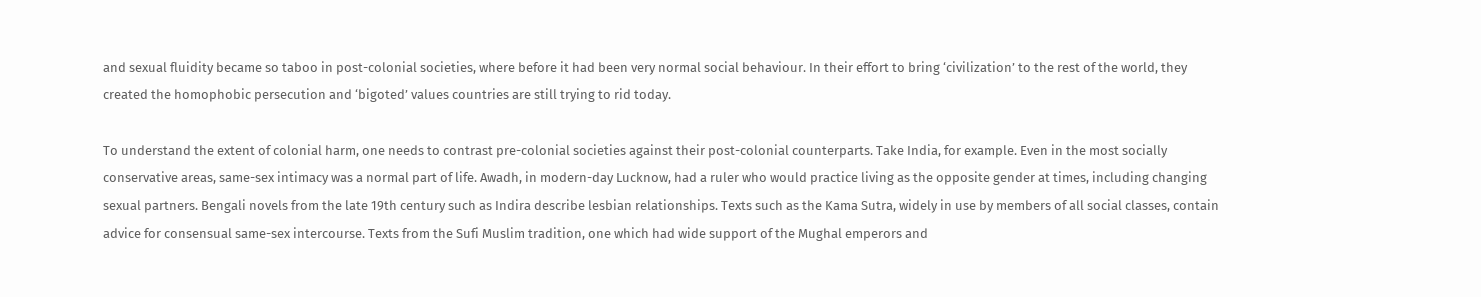and sexual fluidity became so taboo in post-colonial societies, where before it had been very normal social behaviour. In their effort to bring ‘civilization’ to the rest of the world, they created the homophobic persecution and ‘bigoted’ values countries are still trying to rid today.

To understand the extent of colonial harm, one needs to contrast pre-colonial societies against their post-colonial counterparts. Take India, for example. Even in the most socially conservative areas, same-sex intimacy was a normal part of life. Awadh, in modern-day Lucknow, had a ruler who would practice living as the opposite gender at times, including changing sexual partners. Bengali novels from the late 19th century such as Indira describe lesbian relationships. Texts such as the Kama Sutra, widely in use by members of all social classes, contain advice for consensual same-sex intercourse. Texts from the Sufi Muslim tradition, one which had wide support of the Mughal emperors and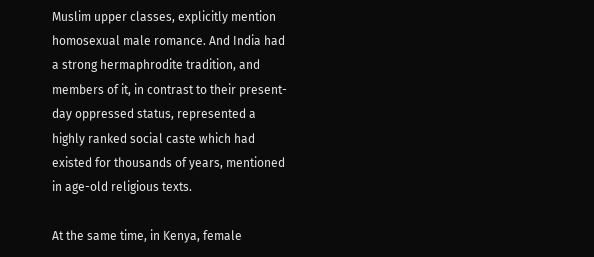Muslim upper classes, explicitly mention homosexual male romance. And India had a strong hermaphrodite tradition, and members of it, in contrast to their present-day oppressed status, represented a highly ranked social caste which had existed for thousands of years, mentioned in age-old religious texts.

At the same time, in Kenya, female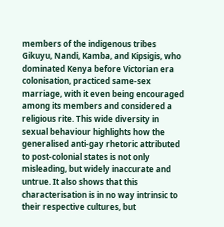members of the indigenous tribes Gikuyu, Nandi, Kamba, and Kipsigis, who dominated Kenya before Victorian era colonisation, practiced same-sex marriage, with it even being encouraged among its members and considered a religious rite. This wide diversity in sexual behaviour highlights how the generalised anti-gay rhetoric attributed to post-colonial states is not only misleading, but widely inaccurate and untrue. It also shows that this characterisation is in no way intrinsic to their respective cultures, but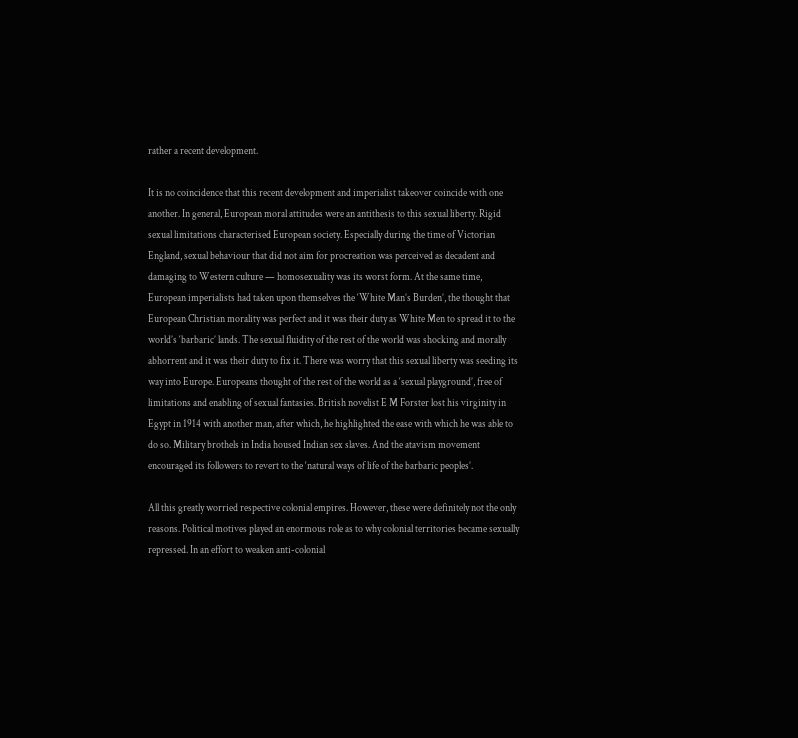rather a recent development.

It is no coincidence that this recent development and imperialist takeover coincide with one another. In general, European moral attitudes were an antithesis to this sexual liberty. Rigid sexual limitations characterised European society. Especially during the time of Victorian England, sexual behaviour that did not aim for procreation was perceived as decadent and damaging to Western culture — homosexuality was its worst form. At the same time, European imperialists had taken upon themselves the ‘White Man’s Burden’, the thought that European Christian morality was perfect and it was their duty as White Men to spread it to the world’s ‘barbaric’ lands. The sexual fluidity of the rest of the world was shocking and morally abhorrent and it was their duty to fix it. There was worry that this sexual liberty was seeding its way into Europe. Europeans thought of the rest of the world as a ‘sexual playground’, free of limitations and enabling of sexual fantasies. British novelist E M Forster lost his virginity in Egypt in 1914 with another man, after which, he highlighted the ease with which he was able to do so. Military brothels in India housed Indian sex slaves. And the atavism movement encouraged its followers to revert to the ‘natural ways of life of the barbaric peoples’.

All this greatly worried respective colonial empires. However, these were definitely not the only reasons. Political motives played an enormous role as to why colonial territories became sexually repressed. In an effort to weaken anti-colonial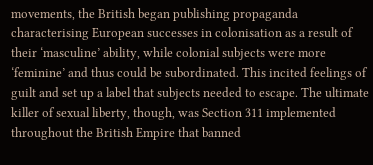movements, the British began publishing propaganda characterising European successes in colonisation as a result of their ‘masculine’ ability, while colonial subjects were more ‘feminine’ and thus could be subordinated. This incited feelings of guilt and set up a label that subjects needed to escape. The ultimate killer of sexual liberty, though, was Section 311 implemented throughout the British Empire that banned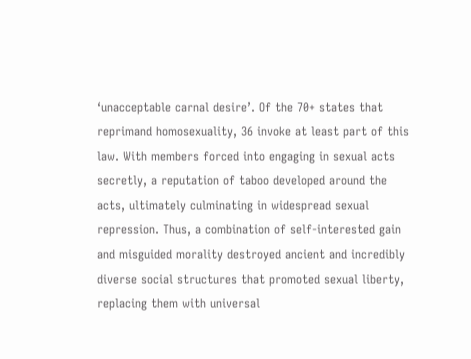‘unacceptable carnal desire’. Of the 70+ states that reprimand homosexuality, 36 invoke at least part of this law. With members forced into engaging in sexual acts secretly, a reputation of taboo developed around the acts, ultimately culminating in widespread sexual repression. Thus, a combination of self-interested gain and misguided morality destroyed ancient and incredibly diverse social structures that promoted sexual liberty, replacing them with universal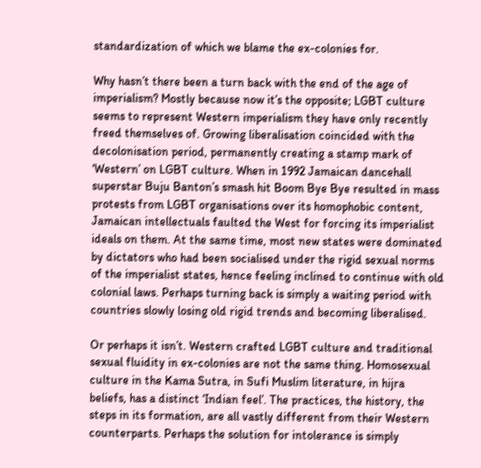standardization of which we blame the ex-colonies for.

Why hasn’t there been a turn back with the end of the age of imperialism? Mostly because now it’s the opposite; LGBT culture seems to represent Western imperialism they have only recently freed themselves of. Growing liberalisation coincided with the decolonisation period, permanently creating a stamp mark of ‘Western’ on LGBT culture. When in 1992 Jamaican dancehall superstar Buju Banton’s smash hit Boom Bye Bye resulted in mass protests from LGBT organisations over its homophobic content, Jamaican intellectuals faulted the West for forcing its imperialist ideals on them. At the same time, most new states were dominated by dictators who had been socialised under the rigid sexual norms of the imperialist states, hence feeling inclined to continue with old colonial laws. Perhaps turning back is simply a waiting period with countries slowly losing old rigid trends and becoming liberalised.

Or perhaps it isn’t. Western crafted LGBT culture and traditional sexual fluidity in ex-colonies are not the same thing. Homosexual culture in the Kama Sutra, in Sufi Muslim literature, in hijra beliefs, has a distinct ‘Indian feel’. The practices, the history, the steps in its formation, are all vastly different from their Western counterparts. Perhaps the solution for intolerance is simply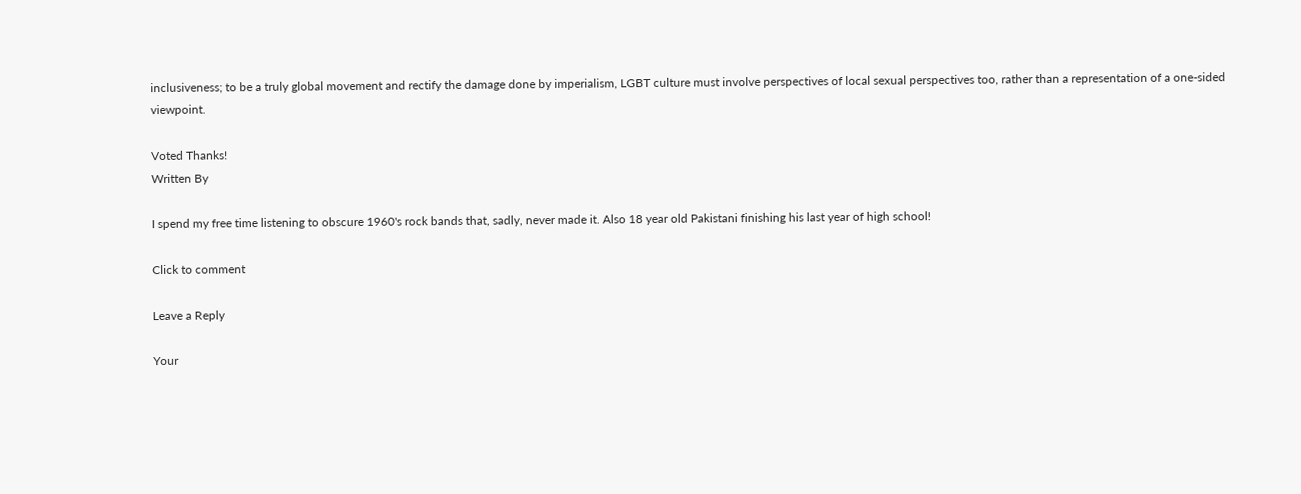inclusiveness; to be a truly global movement and rectify the damage done by imperialism, LGBT culture must involve perspectives of local sexual perspectives too, rather than a representation of a one-sided viewpoint.

Voted Thanks!
Written By

I spend my free time listening to obscure 1960's rock bands that, sadly, never made it. Also 18 year old Pakistani finishing his last year of high school!

Click to comment

Leave a Reply

Your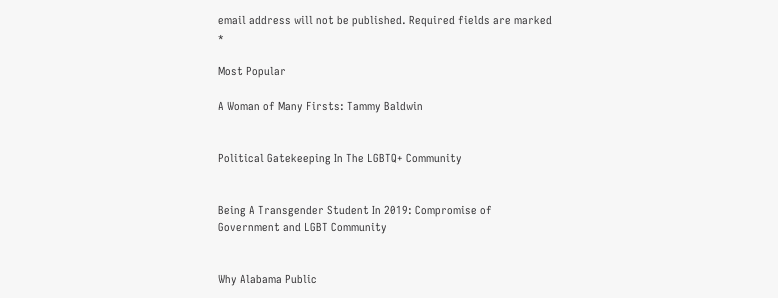email address will not be published. Required fields are marked *

Most Popular

A Woman of Many Firsts: Tammy Baldwin


Political Gatekeeping In The LGBTQ+ Community


Being A Transgender Student In 2019: Compromise of Government and LGBT Community


Why Alabama Public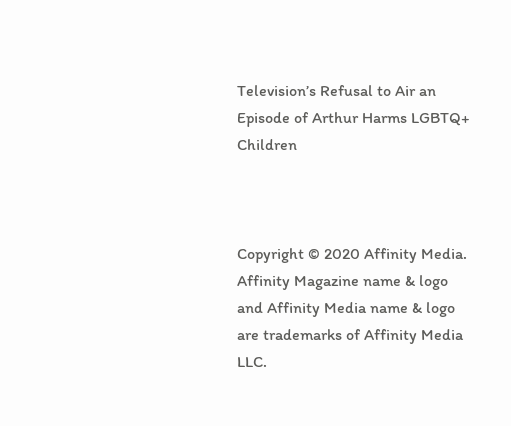Television’s Refusal to Air an Episode of Arthur Harms LGBTQ+ Children



Copyright © 2020 Affinity Media. Affinity Magazine name & logo and Affinity Media name & logo are trademarks of Affinity Media LLC.